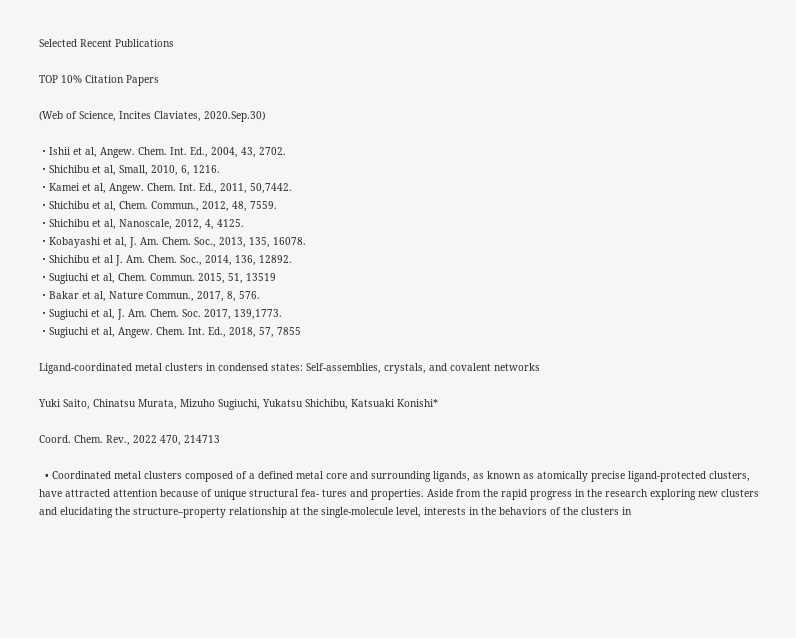Selected Recent Publications

TOP 10% Citation Papers

(Web of Science, Incites Claviates, 2020.Sep.30)

・Ishii et al, Angew. Chem. Int. Ed., 2004, 43, 2702.
・Shichibu et al, Small, 2010, 6, 1216.
・Kamei et al, Angew. Chem. Int. Ed., 2011, 50,7442.
・Shichibu et al, Chem. Commun., 2012, 48, 7559.
・Shichibu et al, Nanoscale, 2012, 4, 4125.
・Kobayashi et al, J. Am. Chem. Soc., 2013, 135, 16078.
・Shichibu et al J. Am. Chem. Soc., 2014, 136, 12892.
・Sugiuchi et al, Chem. Commun. 2015, 51, 13519
・Bakar et al, Nature Commun., 2017, 8, 576.
・Sugiuchi et al, J. Am. Chem. Soc. 2017, 139,1773.
・Sugiuchi et al, Angew. Chem. Int. Ed., 2018, 57, 7855

Ligand-coordinated metal clusters in condensed states: Self-assemblies, crystals, and covalent networks

Yuki Saito, Chinatsu Murata, Mizuho Sugiuchi, Yukatsu Shichibu, Katsuaki Konishi*

Coord. Chem. Rev., 2022 470, 214713

  • Coordinated metal clusters composed of a defined metal core and surrounding ligands, as known as atomically precise ligand-protected clusters, have attracted attention because of unique structural fea- tures and properties. Aside from the rapid progress in the research exploring new clusters and elucidating the structure–property relationship at the single-molecule level, interests in the behaviors of the clusters in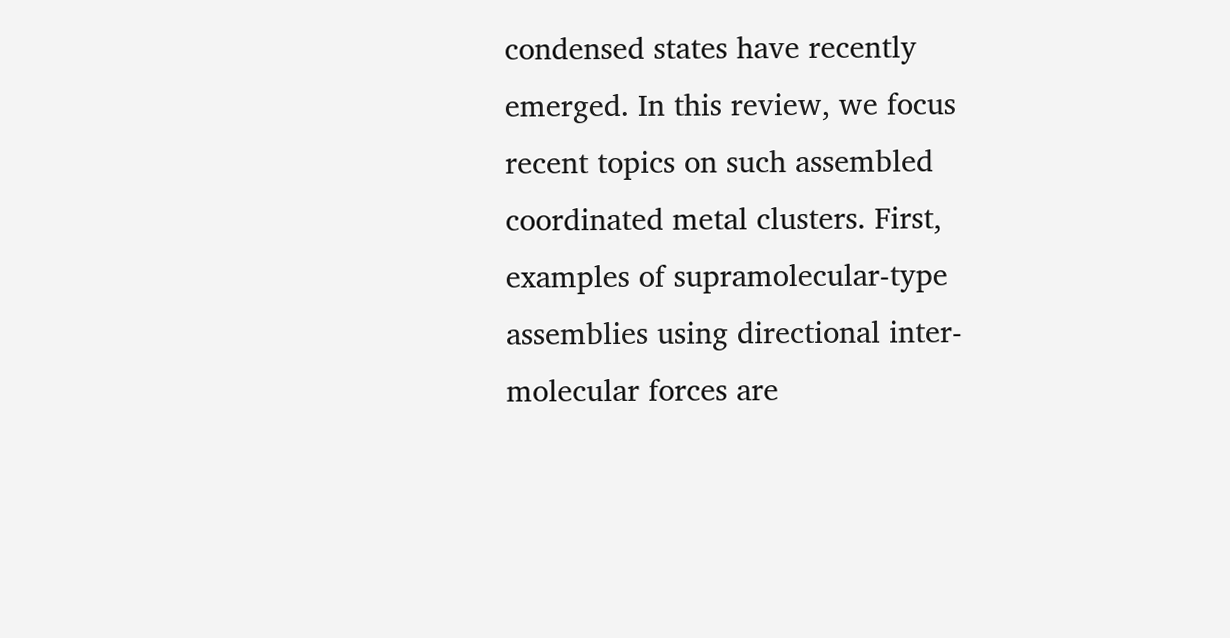condensed states have recently emerged. In this review, we focus recent topics on such assembled coordinated metal clusters. First, examples of supramolecular-type assemblies using directional inter- molecular forces are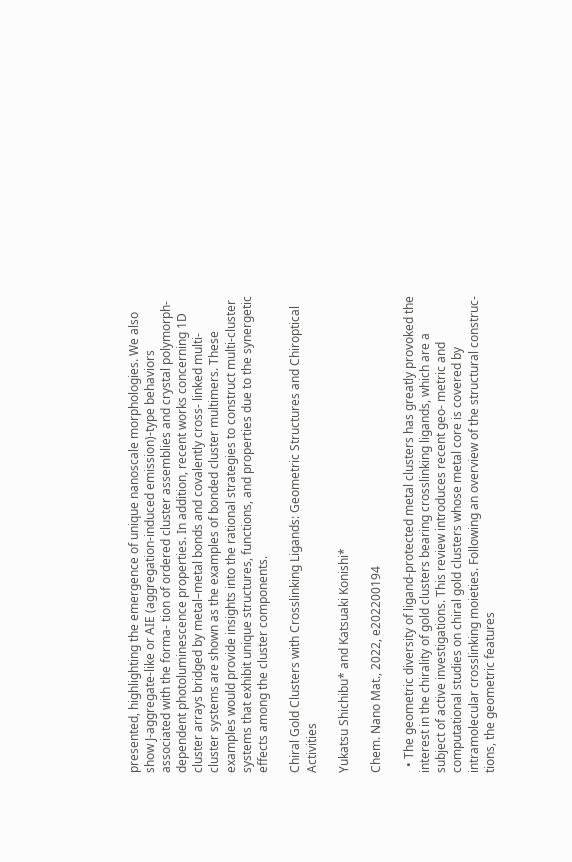presented, highlighting the emergence of unique nanoscale morphologies. We also show J-aggregate-like or AIE (aggregation-induced emission)-type behaviors associated with the forma- tion of ordered cluster assemblies and crystal polymorph-dependent photoluminescence properties. In addition, recent works concerning 1D cluster arrays bridged by metal–metal bonds and covalently cross- linked multi-cluster systems are shown as the examples of bonded cluster multimers. These examples would provide insights into the rational strategies to construct multi-cluster systems that exhibit unique structures, functions, and properties due to the synergetic effects among the cluster components.

Chiral Gold Clusters with Crosslinking Ligands: Geometric Structures and Chiroptical Activities

Yukatsu Shichibu* and Katsuaki Konishi*

Chem. Nano Mat., 2022, e202200194

  • The geometric diversity of ligand-protected metal clusters has greatly provoked the interest in the chirality of gold clusters bearing crosslinking ligands, which are a subject of active investigations. This review introduces recent geo- metric and computational studies on chiral gold clusters whose metal core is covered by intramolecular crosslinking moieties. Following an overview of the structural construc- tions, the geometric features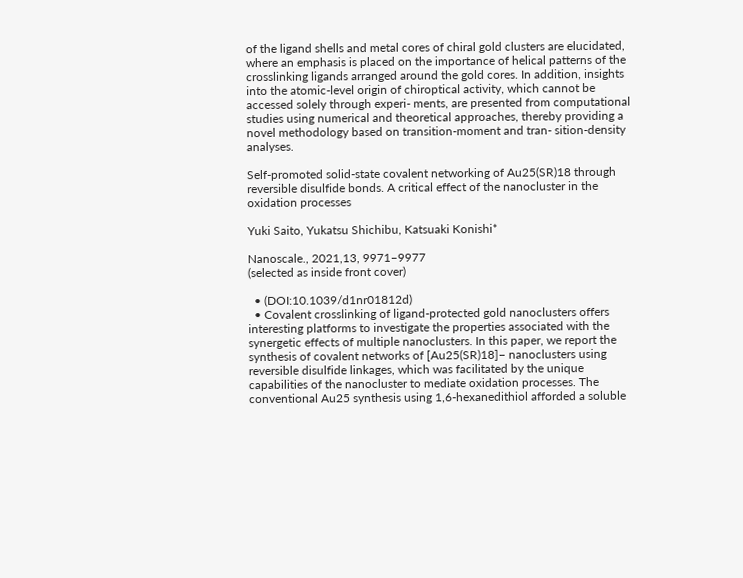of the ligand shells and metal cores of chiral gold clusters are elucidated, where an emphasis is placed on the importance of helical patterns of the crosslinking ligands arranged around the gold cores. In addition, insights into the atomic-level origin of chiroptical activity, which cannot be accessed solely through experi- ments, are presented from computational studies using numerical and theoretical approaches, thereby providing a novel methodology based on transition-moment and tran- sition-density analyses.

Self-promoted solid-state covalent networking of Au25(SR)18 through reversible disulfide bonds. A critical effect of the nanocluster in the oxidation processes

Yuki Saito, Yukatsu Shichibu, Katsuaki Konishi*

Nanoscale., 2021,13, 9971–9977
(selected as inside front cover)

  • (DOI:10.1039/d1nr01812d)
  • Covalent crosslinking of ligand-protected gold nanoclusters offers interesting platforms to investigate the properties associated with the synergetic effects of multiple nanoclusters. In this paper, we report the synthesis of covalent networks of [Au25(SR)18]− nanoclusters using reversible disulfide linkages, which was facilitated by the unique capabilities of the nanocluster to mediate oxidation processes. The conventional Au25 synthesis using 1,6-hexanedithiol afforded a soluble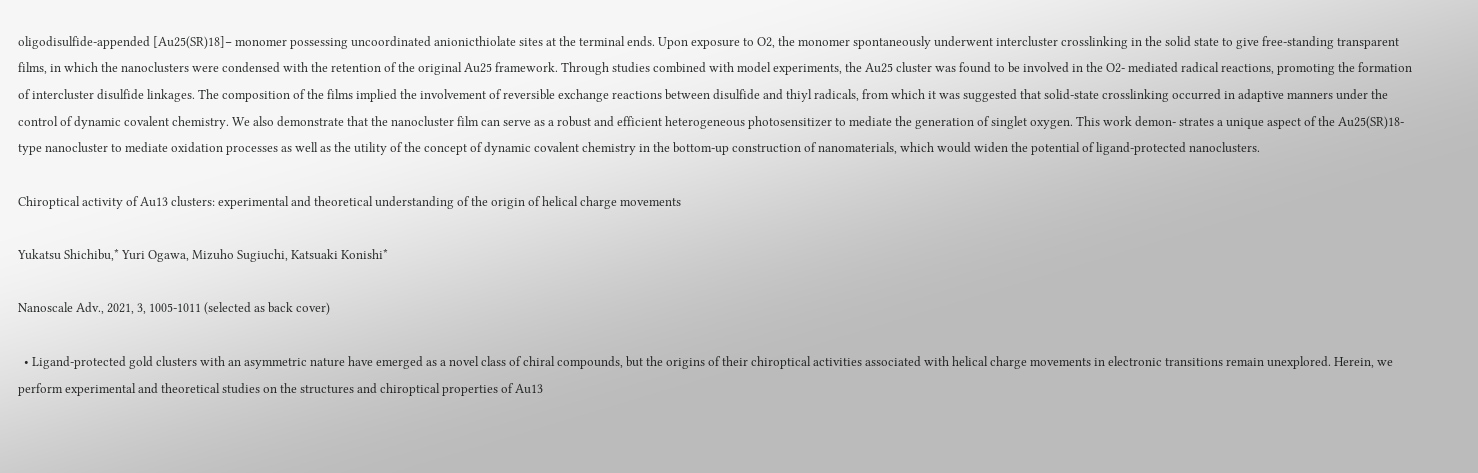oligodisulfide-appended [Au25(SR)18]− monomer possessing uncoordinated anionicthiolate sites at the terminal ends. Upon exposure to O2, the monomer spontaneously underwent intercluster crosslinking in the solid state to give free-standing transparent films, in which the nanoclusters were condensed with the retention of the original Au25 framework. Through studies combined with model experiments, the Au25 cluster was found to be involved in the O2- mediated radical reactions, promoting the formation of intercluster disulfide linkages. The composition of the films implied the involvement of reversible exchange reactions between disulfide and thiyl radicals, from which it was suggested that solid-state crosslinking occurred in adaptive manners under the control of dynamic covalent chemistry. We also demonstrate that the nanocluster film can serve as a robust and efficient heterogeneous photosensitizer to mediate the generation of singlet oxygen. This work demon- strates a unique aspect of the Au25(SR)18-type nanocluster to mediate oxidation processes as well as the utility of the concept of dynamic covalent chemistry in the bottom-up construction of nanomaterials, which would widen the potential of ligand-protected nanoclusters.

Chiroptical activity of Au13 clusters: experimental and theoretical understanding of the origin of helical charge movements

Yukatsu Shichibu,* Yuri Ogawa, Mizuho Sugiuchi, Katsuaki Konishi*

Nanoscale Adv., 2021, 3, 1005-1011 (selected as back cover)

  • Ligand-protected gold clusters with an asymmetric nature have emerged as a novel class of chiral compounds, but the origins of their chiroptical activities associated with helical charge movements in electronic transitions remain unexplored. Herein, we perform experimental and theoretical studies on the structures and chiroptical properties of Au13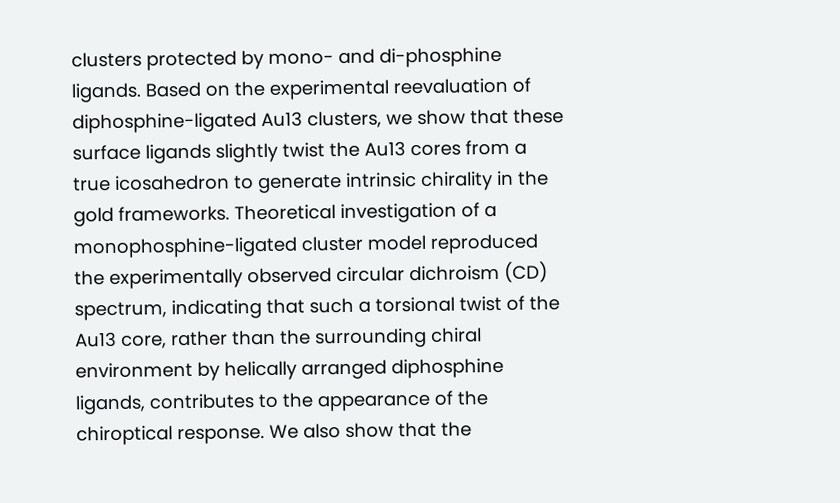clusters protected by mono- and di-phosphine ligands. Based on the experimental reevaluation of diphosphine-ligated Au13 clusters, we show that these surface ligands slightly twist the Au13 cores from a true icosahedron to generate intrinsic chirality in the gold frameworks. Theoretical investigation of a monophosphine-ligated cluster model reproduced the experimentally observed circular dichroism (CD) spectrum, indicating that such a torsional twist of the Au13 core, rather than the surrounding chiral environment by helically arranged diphosphine ligands, contributes to the appearance of the chiroptical response. We also show that the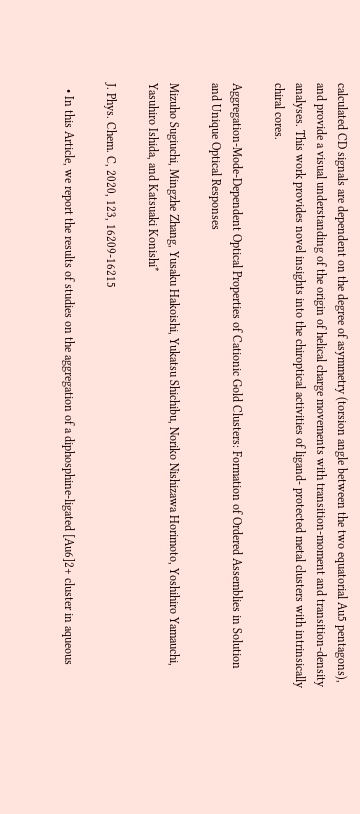calculated CD signals are dependent on the degree of asymmetry (torsion angle between the two equatorial Au5 pentagons), and provide a visual understanding of the origin of helical charge movements with transition-moment and transition-density analyses. This work provides novel insights into the chiroptical activities of ligand- protected metal clusters with intrinsically chiral cores.

Aggregation-Mode-Dependent Optical Properties of Cationic Gold Clusters: Formation of Ordered Assemblies in Solution and Unique Optical Responses

Mizuho Sugiuchi, Mingzhe Zhang, Yusaku Hakoishi, Yukatsu Shichibu, Noriko Nishizawa Horimoto, Yoshihiro Yamauchi, Yasuhiro Ishida, and Katsuaki Konishi*

J. Phys. Chem. C, 2020, 123, 16209-16215

  • In this Article, we report the results of studies on the aggregation of a diphosphine-ligated [Au6]2+ cluster in aqueous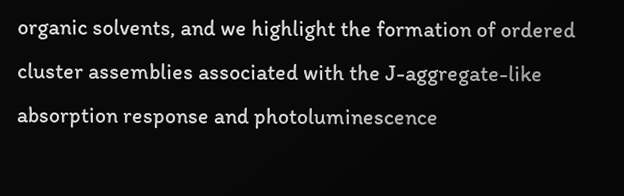organic solvents, and we highlight the formation of ordered cluster assemblies associated with the J-aggregate-like absorption response and photoluminescence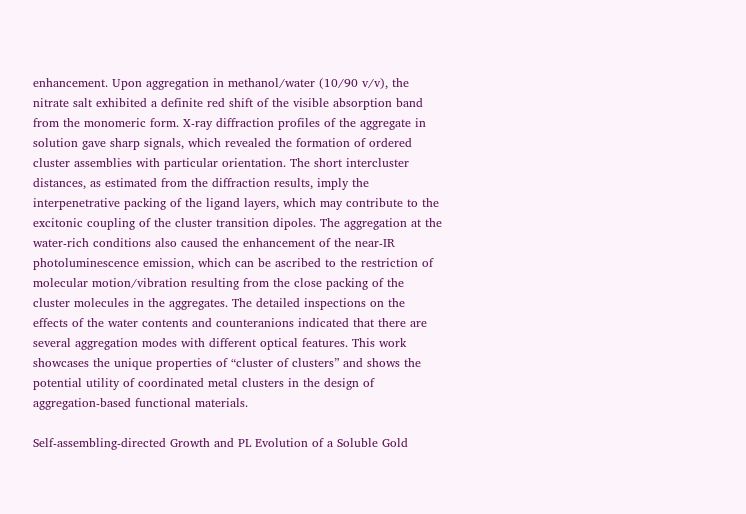enhancement. Upon aggregation in methanol/water (10/90 v/v), the nitrate salt exhibited a definite red shift of the visible absorption band from the monomeric form. X-ray diffraction profiles of the aggregate in solution gave sharp signals, which revealed the formation of ordered cluster assemblies with particular orientation. The short intercluster distances, as estimated from the diffraction results, imply the interpenetrative packing of the ligand layers, which may contribute to the excitonic coupling of the cluster transition dipoles. The aggregation at the water-rich conditions also caused the enhancement of the near-IR photoluminescence emission, which can be ascribed to the restriction of molecular motion/vibration resulting from the close packing of the cluster molecules in the aggregates. The detailed inspections on the effects of the water contents and counteranions indicated that there are several aggregation modes with different optical features. This work showcases the unique properties of “cluster of clusters” and shows the potential utility of coordinated metal clusters in the design of aggregation-based functional materials.

Self-assembling-directed Growth and PL Evolution of a Soluble Gold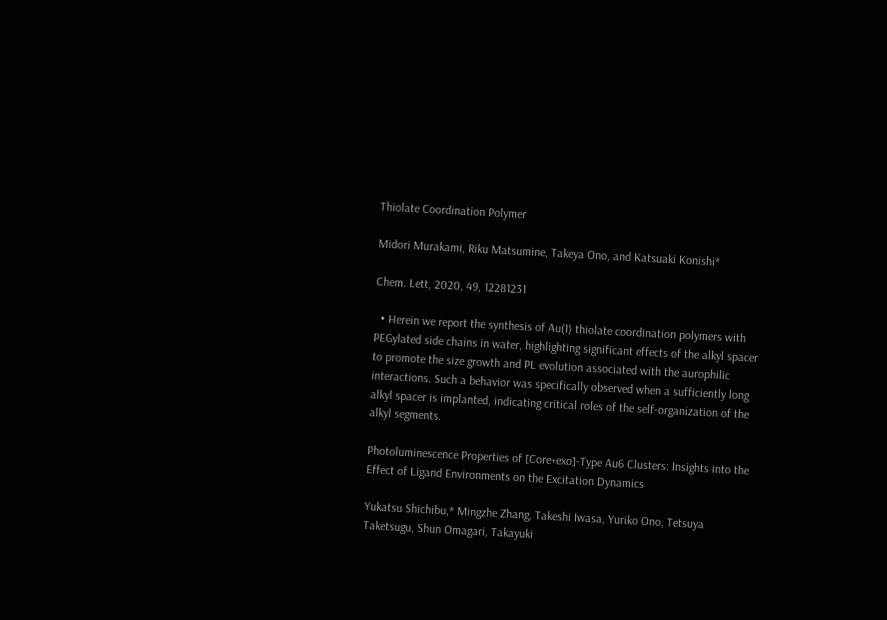Thiolate Coordination Polymer

Midori Murakami, Riku Matsumine, Takeya Ono, and Katsuaki Konishi*

Chem. Lett, 2020, 49, 12281231

  • Herein we report the synthesis of Au(I) thiolate coordination polymers with PEGylated side chains in water, highlighting significant effects of the alkyl spacer to promote the size growth and PL evolution associated with the aurophilic interactions. Such a behavior was specifically observed when a sufficiently long alkyl spacer is implanted, indicating critical roles of the self-organization of the alkyl segments.

Photoluminescence Properties of [Core+exo]‑Type Au6 Clusters: Insights into the Effect of Ligand Environments on the Excitation Dynamics

Yukatsu Shichibu,* Mingzhe Zhang, Takeshi Iwasa, Yuriko Ono, Tetsuya Taketsugu, Shun Omagari, Takayuki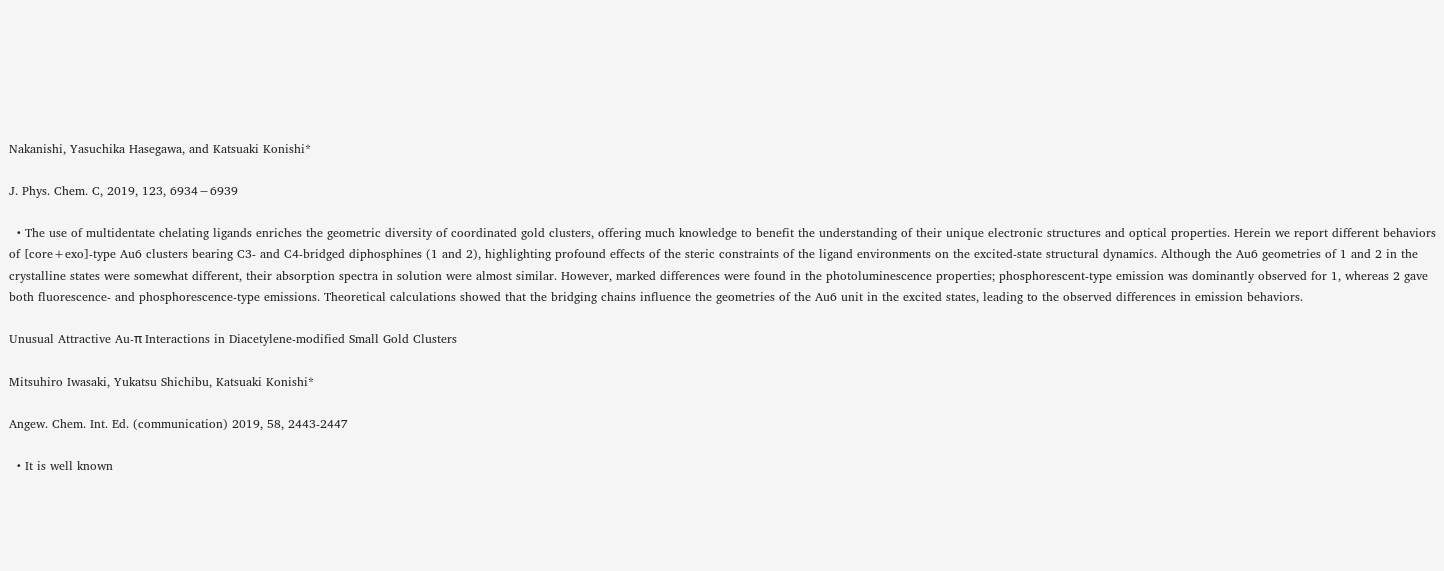Nakanishi, Yasuchika Hasegawa, and Katsuaki Konishi*

J. Phys. Chem. C, 2019, 123, 6934−6939

  • The use of multidentate chelating ligands enriches the geometric diversity of coordinated gold clusters, offering much knowledge to benefit the understanding of their unique electronic structures and optical properties. Herein we report different behaviors of [core+exo]-type Au6 clusters bearing C3- and C4-bridged diphosphines (1 and 2), highlighting profound effects of the steric constraints of the ligand environments on the excited-state structural dynamics. Although the Au6 geometries of 1 and 2 in the crystalline states were somewhat different, their absorption spectra in solution were almost similar. However, marked differences were found in the photoluminescence properties; phosphorescent-type emission was dominantly observed for 1, whereas 2 gave both fluorescence- and phosphorescence-type emissions. Theoretical calculations showed that the bridging chains influence the geometries of the Au6 unit in the excited states, leading to the observed differences in emission behaviors.

Unusual Attractive Au-π Interactions in Diacetylene-modified Small Gold Clusters

Mitsuhiro Iwasaki, Yukatsu Shichibu, Katsuaki Konishi*

Angew. Chem. Int. Ed. (communication) 2019, 58, 2443-2447

  • It is well known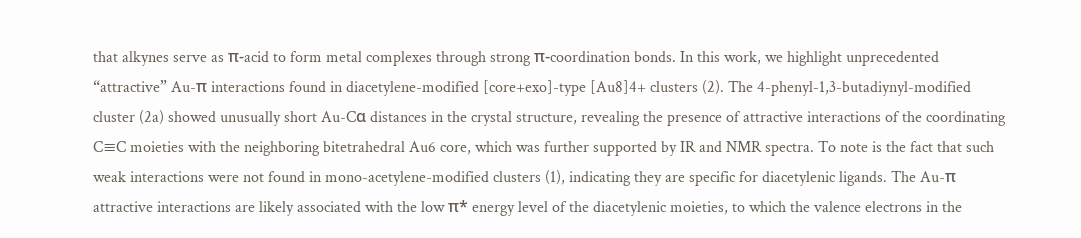that alkynes serve as π-acid to form metal complexes through strong π-coordination bonds. In this work, we highlight unprecedented “attractive” Au-π interactions found in diacetylene-modified [core+exo]-type [Au8]4+ clusters (2). The 4-phenyl-1,3-butadiynyl-modified cluster (2a) showed unusually short Au-Cα distances in the crystal structure, revealing the presence of attractive interactions of the coordinating C≡C moieties with the neighboring bitetrahedral Au6 core, which was further supported by IR and NMR spectra. To note is the fact that such weak interactions were not found in mono-acetylene-modified clusters (1), indicating they are specific for diacetylenic ligands. The Au-π attractive interactions are likely associated with the low π* energy level of the diacetylenic moieties, to which the valence electrons in the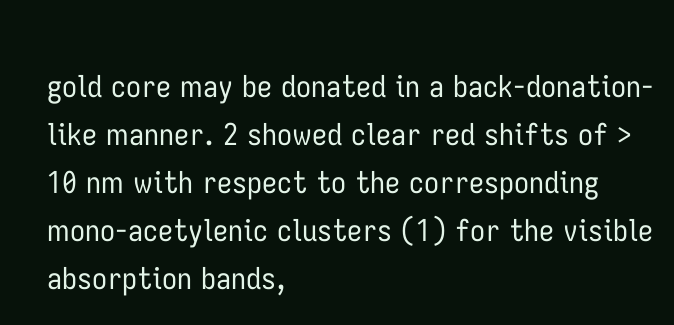gold core may be donated in a back-donation-like manner. 2 showed clear red shifts of > 10 nm with respect to the corresponding mono-acetylenic clusters (1) for the visible absorption bands,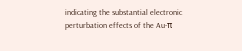indicating the substantial electronic perturbation effects of the Au-π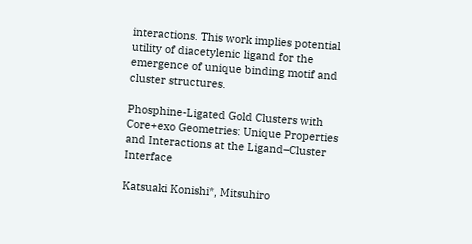interactions. This work implies potential utility of diacetylenic ligand for the emergence of unique binding motif and cluster structures.

Phosphine-Ligated Gold Clusters with Core+exo Geometries: Unique Properties and Interactions at the Ligand–Cluster Interface

Katsuaki Konishi*, Mitsuhiro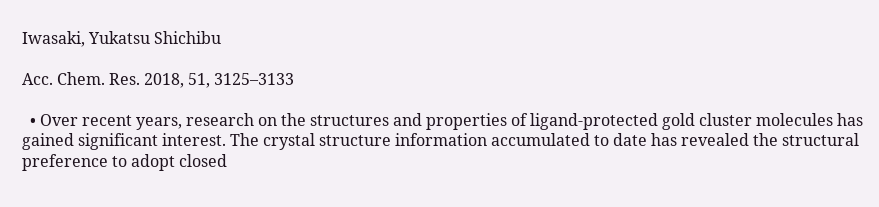Iwasaki, Yukatsu Shichibu

Acc. Chem. Res. 2018, 51, 3125–3133

  • Over recent years, research on the structures and properties of ligand-protected gold cluster molecules has gained significant interest. The crystal structure information accumulated to date has revealed the structural preference to adopt closed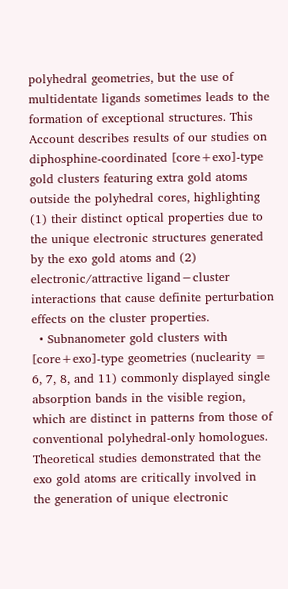polyhedral geometries, but the use of multidentate ligands sometimes leads to the formation of exceptional structures. This Account describes results of our studies on diphosphine-coordinated [core+exo]-type gold clusters featuring extra gold atoms outside the polyhedral cores, highlighting (1) their distinct optical properties due to the unique electronic structures generated by the exo gold atoms and (2) electronic/attractive ligand−cluster interactions that cause definite perturbation effects on the cluster properties.
  • Subnanometer gold clusters with [core+exo]-type geometries (nuclearity = 6, 7, 8, and 11) commonly displayed single absorption bands in the visible region, which are distinct in patterns from those of conventional polyhedral-only homologues. Theoretical studies demonstrated that the exo gold atoms are critically involved in the generation of unique electronic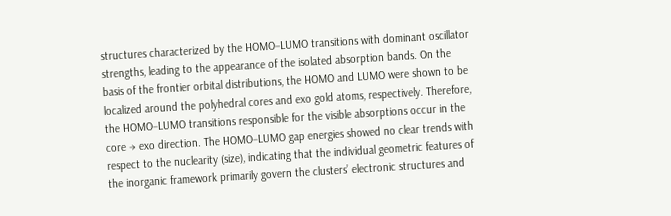structures characterized by the HOMO−LUMO transitions with dominant oscillator strengths, leading to the appearance of the isolated absorption bands. On the basis of the frontier orbital distributions, the HOMO and LUMO were shown to be localized around the polyhedral cores and exo gold atoms, respectively. Therefore, the HOMO−LUMO transitions responsible for the visible absorptions occur in the core → exo direction. The HOMO−LUMO gap energies showed no clear trends with respect to the nuclearity (size), indicating that the individual geometric features of the inorganic framework primarily govern the clusters’ electronic structures and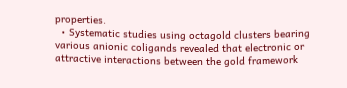properties.
  • Systematic studies using octagold clusters bearing various anionic coligands revealed that electronic or attractive interactions between the gold framework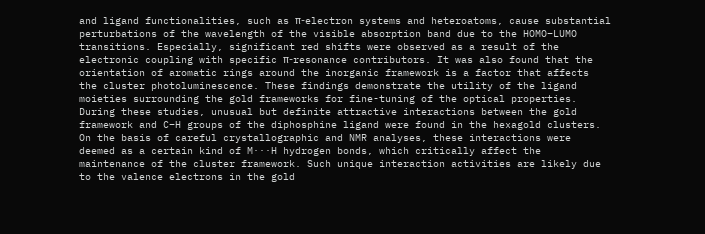and ligand functionalities, such as π-electron systems and heteroatoms, cause substantial perturbations of the wavelength of the visible absorption band due to the HOMO−LUMO transitions. Especially, significant red shifts were observed as a result of the electronic coupling with specific π-resonance contributors. It was also found that the orientation of aromatic rings around the inorganic framework is a factor that affects the cluster photoluminescence. These findings demonstrate the utility of the ligand moieties surrounding the gold frameworks for fine-tuning of the optical properties. During these studies, unusual but definite attractive interactions between the gold framework and C−H groups of the diphosphine ligand were found in the hexagold clusters. On the basis of careful crystallographic and NMR analyses, these interactions were deemed as a certain kind of M···H hydrogen bonds, which critically affect the maintenance of the cluster framework. Such unique interaction activities are likely due to the valence electrons in the gold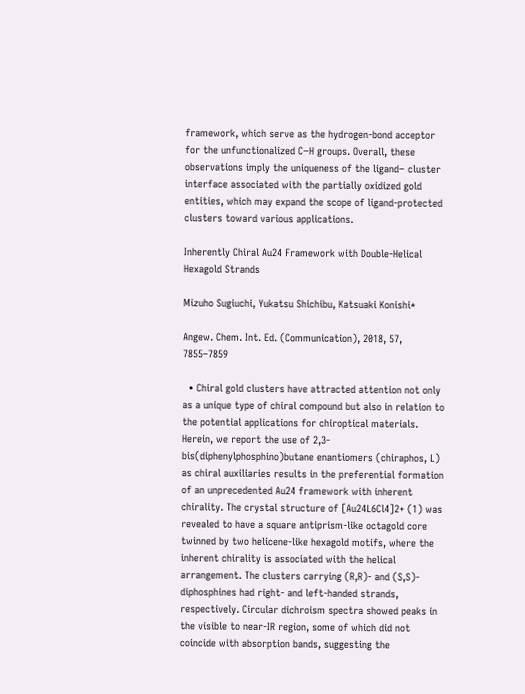framework, which serve as the hydrogen-bond acceptor for the unfunctionalized C−H groups. Overall, these observations imply the uniqueness of the ligand− cluster interface associated with the partially oxidized gold entities, which may expand the scope of ligand-protected clusters toward various applications.

Inherently Chiral Au24 Framework with Double-Helical Hexagold Strands

Mizuho Sugiuchi, Yukatsu Shichibu, Katsuaki Konishi*

Angew. Chem. Int. Ed. (Communication), 2018, 57, 7855–7859

  • Chiral gold clusters have attracted attention not only as a unique type of chiral compound but also in relation to the potential applications for chiroptical materials. Herein, we report the use of 2,3-bis(diphenylphosphino)butane enantiomers (chiraphos, L) as chiral auxiliaries results in the preferential formation of an unprecedented Au24 framework with inherent chirality. The crystal structure of [Au24L6Cl4]2+ (1) was revealed to have a square antiprism-like octagold core twinned by two helicene-like hexagold motifs, where the inherent chirality is associated with the helical arrangement. The clusters carrying (R,R)- and (S,S)- diphosphines had right- and left-handed strands, respectively. Circular dichroism spectra showed peaks in the visible to near-IR region, some of which did not coincide with absorption bands, suggesting the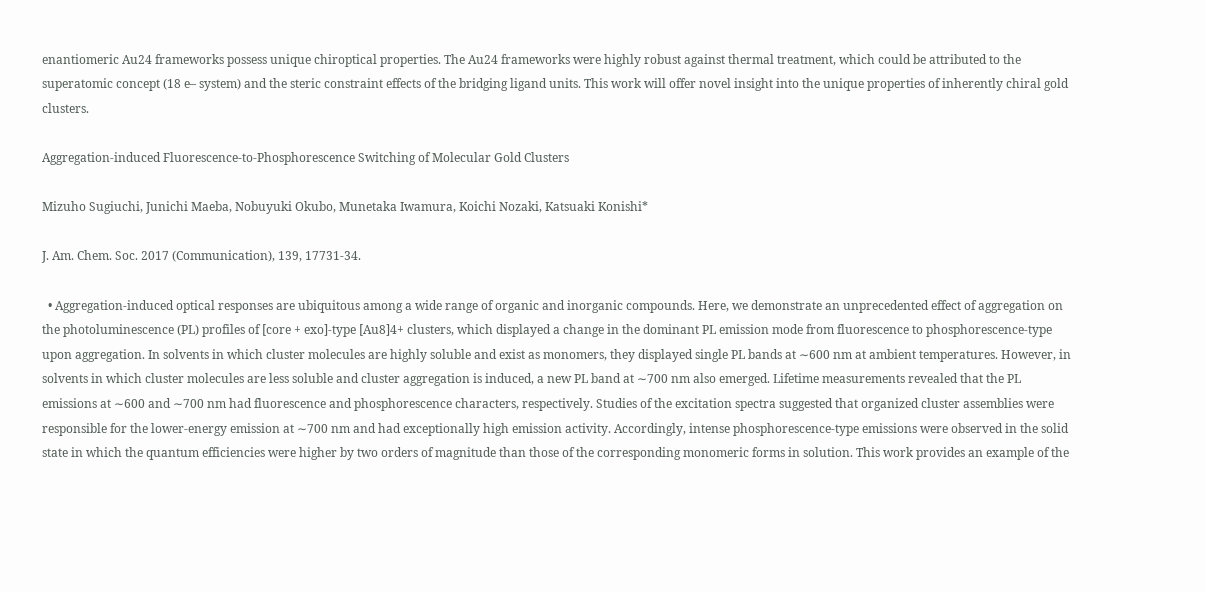enantiomeric Au24 frameworks possess unique chiroptical properties. The Au24 frameworks were highly robust against thermal treatment, which could be attributed to the superatomic concept (18 e– system) and the steric constraint effects of the bridging ligand units. This work will offer novel insight into the unique properties of inherently chiral gold clusters.

Aggregation-induced Fluorescence-to-Phosphorescence Switching of Molecular Gold Clusters

Mizuho Sugiuchi, Junichi Maeba, Nobuyuki Okubo, Munetaka Iwamura, Koichi Nozaki, Katsuaki Konishi*

J. Am. Chem. Soc. 2017 (Communication), 139, 17731-34.

  • Aggregation-induced optical responses are ubiquitous among a wide range of organic and inorganic compounds. Here, we demonstrate an unprecedented effect of aggregation on the photoluminescence (PL) profiles of [core + exo]-type [Au8]4+ clusters, which displayed a change in the dominant PL emission mode from fluorescence to phosphorescence-type upon aggregation. In solvents in which cluster molecules are highly soluble and exist as monomers, they displayed single PL bands at ∼600 nm at ambient temperatures. However, in solvents in which cluster molecules are less soluble and cluster aggregation is induced, a new PL band at ∼700 nm also emerged. Lifetime measurements revealed that the PL emissions at ∼600 and ∼700 nm had fluorescence and phosphorescence characters, respectively. Studies of the excitation spectra suggested that organized cluster assemblies were responsible for the lower-energy emission at ∼700 nm and had exceptionally high emission activity. Accordingly, intense phosphorescence-type emissions were observed in the solid state in which the quantum efficiencies were higher by two orders of magnitude than those of the corresponding monomeric forms in solution. This work provides an example of the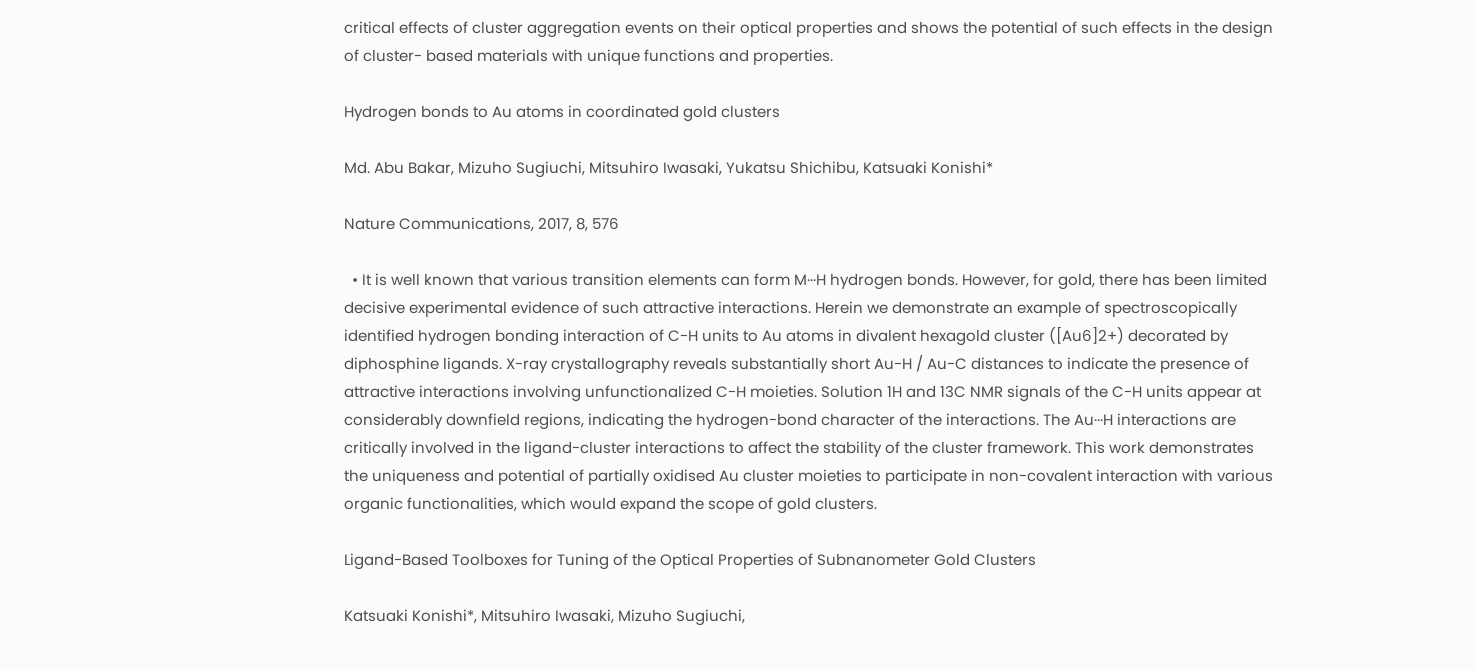critical effects of cluster aggregation events on their optical properties and shows the potential of such effects in the design of cluster- based materials with unique functions and properties.

Hydrogen bonds to Au atoms in coordinated gold clusters

Md. Abu Bakar, Mizuho Sugiuchi, Mitsuhiro Iwasaki, Yukatsu Shichibu, Katsuaki Konishi*

Nature Communications, 2017, 8, 576

  • It is well known that various transition elements can form M···H hydrogen bonds. However, for gold, there has been limited decisive experimental evidence of such attractive interactions. Herein we demonstrate an example of spectroscopically identified hydrogen bonding interaction of C-H units to Au atoms in divalent hexagold cluster ([Au6]2+) decorated by diphosphine ligands. X-ray crystallography reveals substantially short Au-H / Au-C distances to indicate the presence of attractive interactions involving unfunctionalized C-H moieties. Solution 1H and 13C NMR signals of the C-H units appear at considerably downfield regions, indicating the hydrogen-bond character of the interactions. The Au···H interactions are critically involved in the ligand-cluster interactions to affect the stability of the cluster framework. This work demonstrates the uniqueness and potential of partially oxidised Au cluster moieties to participate in non-covalent interaction with various organic functionalities, which would expand the scope of gold clusters.

Ligand-Based Toolboxes for Tuning of the Optical Properties of Subnanometer Gold Clusters

Katsuaki Konishi*, Mitsuhiro Iwasaki, Mizuho Sugiuchi,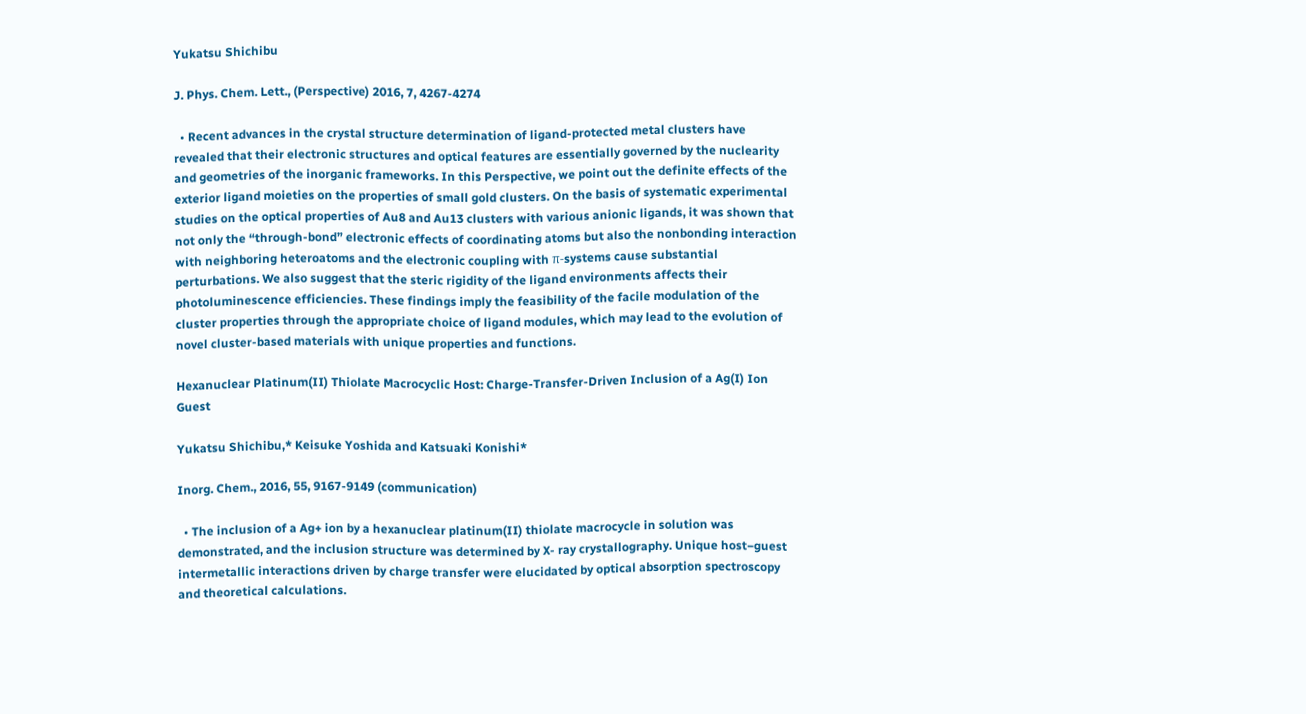Yukatsu Shichibu

J. Phys. Chem. Lett., (Perspective) 2016, 7, 4267-4274

  • Recent advances in the crystal structure determination of ligand-protected metal clusters have revealed that their electronic structures and optical features are essentially governed by the nuclearity and geometries of the inorganic frameworks. In this Perspective, we point out the definite effects of the exterior ligand moieties on the properties of small gold clusters. On the basis of systematic experimental studies on the optical properties of Au8 and Au13 clusters with various anionic ligands, it was shown that not only the “through-bond” electronic effects of coordinating atoms but also the nonbonding interaction with neighboring heteroatoms and the electronic coupling with π-systems cause substantial perturbations. We also suggest that the steric rigidity of the ligand environments affects their photoluminescence efficiencies. These findings imply the feasibility of the facile modulation of the cluster properties through the appropriate choice of ligand modules, which may lead to the evolution of novel cluster-based materials with unique properties and functions.

Hexanuclear Platinum(II) Thiolate Macrocyclic Host: Charge-Transfer-Driven Inclusion of a Ag(I) Ion Guest

Yukatsu Shichibu,* Keisuke Yoshida and Katsuaki Konishi*

Inorg. Chem., 2016, 55, 9167-9149 (communication)

  • The inclusion of a Ag+ ion by a hexanuclear platinum(II) thiolate macrocycle in solution was demonstrated, and the inclusion structure was determined by X- ray crystallography. Unique host−guest intermetallic interactions driven by charge transfer were elucidated by optical absorption spectroscopy and theoretical calculations.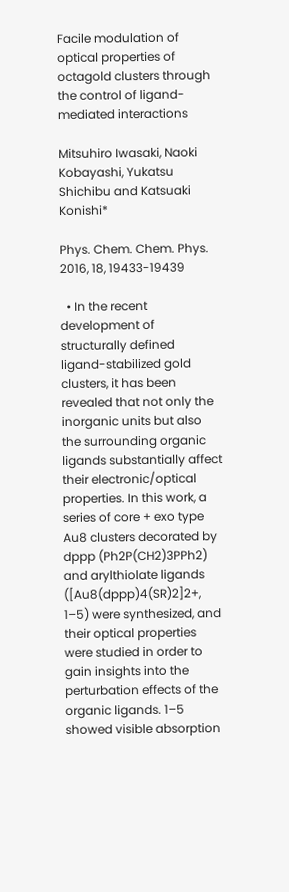Facile modulation of optical properties of octagold clusters through the control of ligand-mediated interactions

Mitsuhiro Iwasaki, Naoki Kobayashi, Yukatsu Shichibu and Katsuaki Konishi*

Phys. Chem. Chem. Phys. 2016, 18, 19433-19439

  • In the recent development of structurally defined ligand-stabilized gold clusters, it has been revealed that not only the inorganic units but also the surrounding organic ligands substantially affect their electronic/optical properties. In this work, a series of core + exo type Au8 clusters decorated by dppp (Ph2P(CH2)3PPh2) and arylthiolate ligands ([Au8(dppp)4(SR)2]2+, 1–5) were synthesized, and their optical properties were studied in order to gain insights into the perturbation effects of the organic ligands. 1–5 showed visible absorption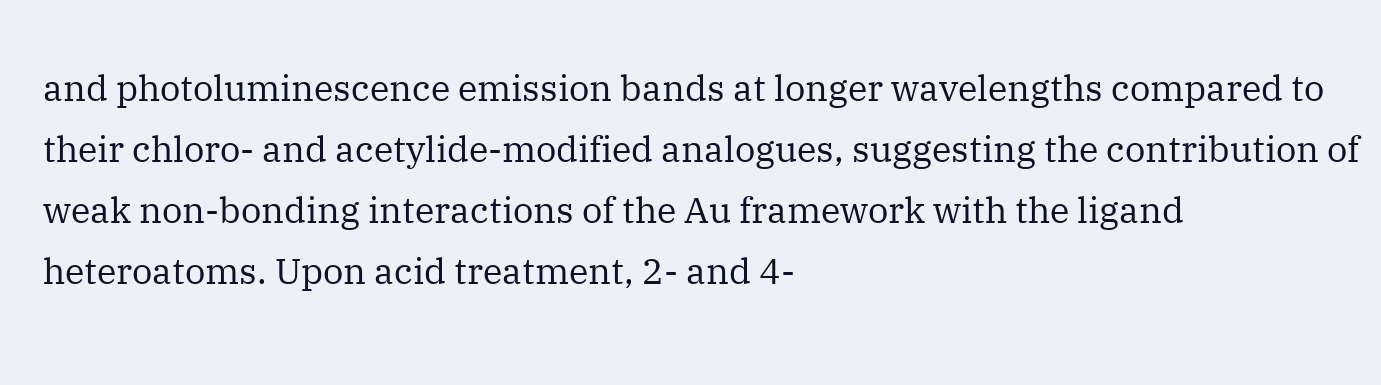and photoluminescence emission bands at longer wavelengths compared to their chloro- and acetylide-modified analogues, suggesting the contribution of weak non-bonding interactions of the Au framework with the ligand heteroatoms. Upon acid treatment, 2- and 4-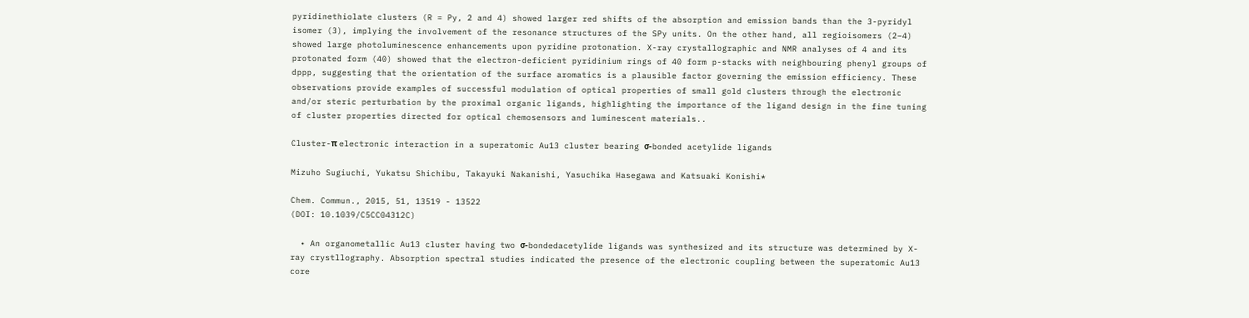pyridinethiolate clusters (R = Py, 2 and 4) showed larger red shifts of the absorption and emission bands than the 3-pyridyl isomer (3), implying the involvement of the resonance structures of the SPy units. On the other hand, all regioisomers (2–4) showed large photoluminescence enhancements upon pyridine protonation. X-ray crystallographic and NMR analyses of 4 and its protonated form (40) showed that the electron-deficient pyridinium rings of 40 form p-stacks with neighbouring phenyl groups of dppp, suggesting that the orientation of the surface aromatics is a plausible factor governing the emission efficiency. These observations provide examples of successful modulation of optical properties of small gold clusters through the electronic and/or steric perturbation by the proximal organic ligands, highlighting the importance of the ligand design in the fine tuning of cluster properties directed for optical chemosensors and luminescent materials..

Cluster-π electronic interaction in a superatomic Au13 cluster bearing σ-bonded acetylide ligands

Mizuho Sugiuchi, Yukatsu Shichibu, Takayuki Nakanishi, Yasuchika Hasegawa and Katsuaki Konishi*

Chem. Commun., 2015, 51, 13519 - 13522
(DOI: 10.1039/C5CC04312C)

  • An organometallic Au13 cluster having two σ-bondedacetylide ligands was synthesized and its structure was determined by X-ray crystllography. Absorption spectral studies indicated the presence of the electronic coupling between the superatomic Au13 core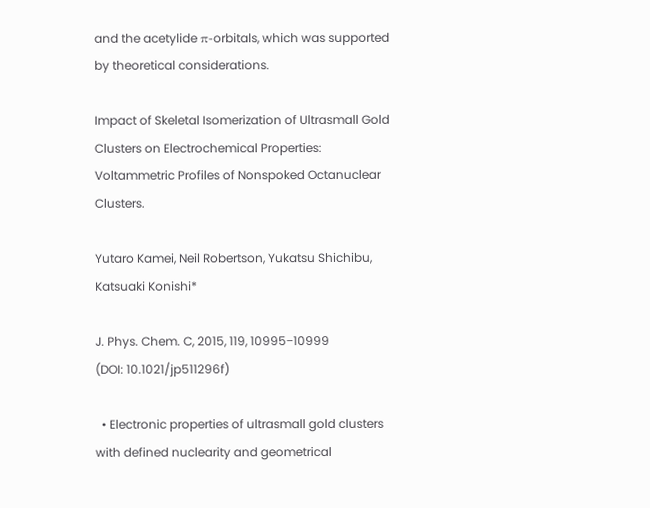and the acetylide π-orbitals, which was supported by theoretical considerations.

Impact of Skeletal Isomerization of Ultrasmall Gold Clusters on Electrochemical Properties: Voltammetric Profiles of Nonspoked Octanuclear Clusters.

Yutaro Kamei, Neil Robertson, Yukatsu Shichibu, Katsuaki Konishi*

J. Phys. Chem. C, 2015, 119, 10995−10999
(DOI: 10.1021/jp511296f)

  • Electronic properties of ultrasmall gold clusters with defined nuclearity and geometrical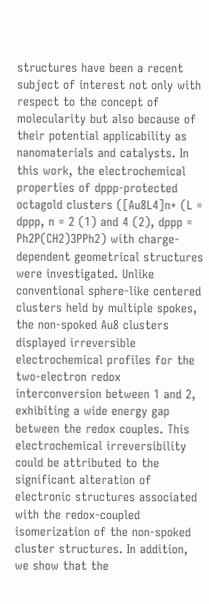structures have been a recent subject of interest not only with respect to the concept of molecularity but also because of their potential applicability as nanomaterials and catalysts. In this work, the electrochemical properties of dppp-protected octagold clusters ([Au8L4]n+ (L = dppp, n = 2 (1) and 4 (2), dppp = Ph2P(CH2)3PPh2) with charge-dependent geometrical structures were investigated. Unlike conventional sphere-like centered clusters held by multiple spokes, the non-spoked Au8 clusters displayed irreversible electrochemical profiles for the two-electron redox interconversion between 1 and 2, exhibiting a wide energy gap between the redox couples. This electrochemical irreversibility could be attributed to the significant alteration of electronic structures associated with the redox-coupled isomerization of the non-spoked cluster structures. In addition, we show that the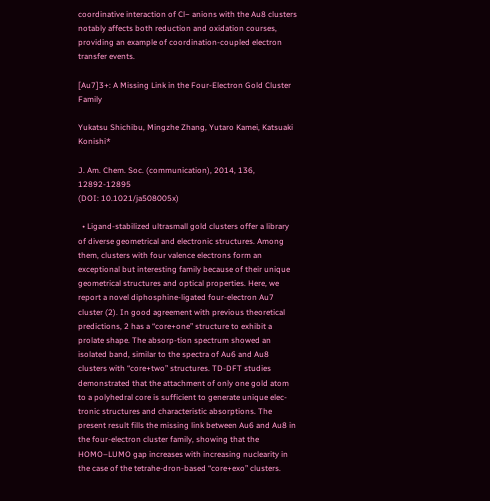coordinative interaction of Cl− anions with the Au8 clusters notably affects both reduction and oxidation courses, providing an example of coordination-coupled electron transfer events.

[Au7]3+: A Missing Link in the Four-Electron Gold Cluster Family

Yukatsu Shichibu, Mingzhe Zhang, Yutaro Kamei, Katsuaki Konishi*

J. Am. Chem. Soc. (communication), 2014, 136, 12892-12895
(DOI: 10.1021/ja508005x)

  • Ligand-stabilized ultrasmall gold clusters offer a library of diverse geometrical and electronic structures. Among them, clusters with four valence electrons form an exceptional but interesting family because of their unique geometrical structures and optical properties. Here, we report a novel diphosphine-ligated four-electron Au7 cluster (2). In good agreement with previous theoretical predictions, 2 has a “core+one” structure to exhibit a prolate shape. The absorp-tion spectrum showed an isolated band, similar to the spectra of Au6 and Au8 clusters with “core+two” structures. TD-DFT studies demonstrated that the attachment of only one gold atom to a polyhedral core is sufficient to generate unique elec-tronic structures and characteristic absorptions. The present result fills the missing link between Au6 and Au8 in the four-electron cluster family, showing that the HOMO–LUMO gap increases with increasing nuclearity in the case of the tetrahe-dron-based “core+exo” clusters.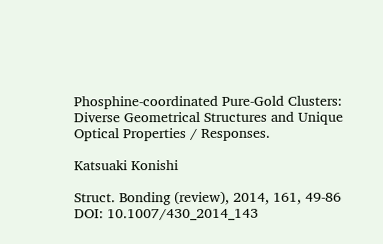Phosphine-coordinated Pure-Gold Clusters: Diverse Geometrical Structures and Unique Optical Properties / Responses.

Katsuaki Konishi

Struct. Bonding (review), 2014, 161, 49-86
DOI: 10.1007/430_2014_143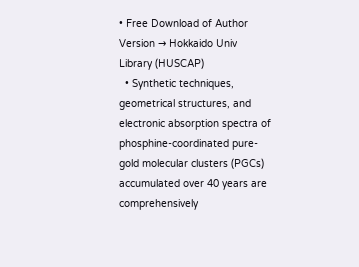• Free Download of Author Version → Hokkaido Univ Library (HUSCAP)
  • Synthetic techniques, geometrical structures, and electronic absorption spectra of phosphine-coordinated pure-gold molecular clusters (PGCs) accumulated over 40 years are comprehensively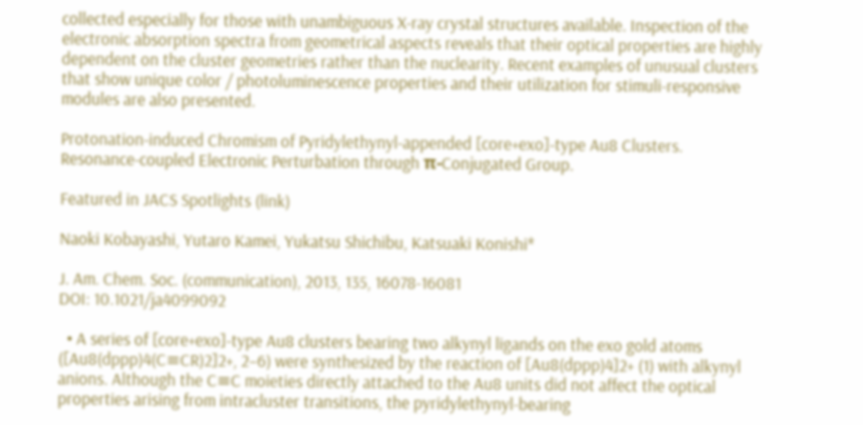collected especially for those with unambiguous X-ray crystal structures available. Inspection of the electronic absorption spectra from geometrical aspects reveals that their optical properties are highly dependent on the cluster geometries rather than the nuclearity. Recent examples of unusual clusters that show unique color / photoluminescence properties and their utilization for stimuli-responsive modules are also presented.

Protonation-induced Chromism of Pyridylethynyl-appended [core+exo]-type Au8 Clusters. Resonance-coupled Electronic Perturbation through π-Conjugated Group.

Featured in JACS Spotlights (link)

Naoki Kobayashi, Yutaro Kamei, Yukatsu Shichibu, Katsuaki Konishi*

J. Am. Chem. Soc. (communication), 2013, 135, 16078-16081
DOI: 10.1021/ja4099092

  • A series of [core+exo]-type Au8 clusters bearing two alkynyl ligands on the exo gold atoms ([Au8(dppp)4(C≡CR)2]2+, 2–6) were synthesized by the reaction of [Au8(dppp)4]2+ (1) with alkynyl anions. Although the C≡C moieties directly attached to the Au8 units did not affect the optical properties arising from intracluster transitions, the pyridylethynyl-bearing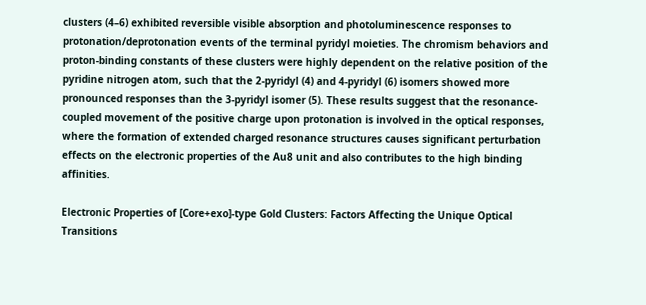clusters (4–6) exhibited reversible visible absorption and photoluminescence responses to protonation/deprotonation events of the terminal pyridyl moieties. The chromism behaviors and proton-binding constants of these clusters were highly dependent on the relative position of the pyridine nitrogen atom, such that the 2-pyridyl (4) and 4-pyridyl (6) isomers showed more pronounced responses than the 3-pyridyl isomer (5). These results suggest that the resonance-coupled movement of the positive charge upon protonation is involved in the optical responses, where the formation of extended charged resonance structures causes significant perturbation effects on the electronic properties of the Au8 unit and also contributes to the high binding affinities.

Electronic Properties of [Core+exo]-type Gold Clusters: Factors Affecting the Unique Optical Transitions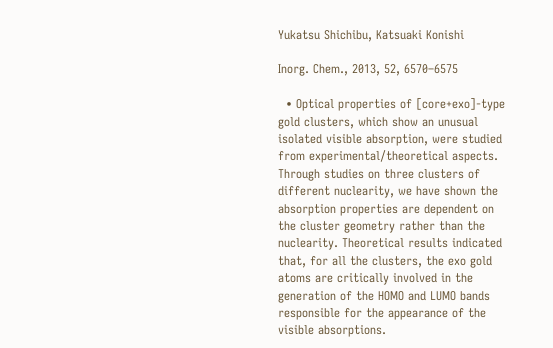Yukatsu Shichibu, Katsuaki Konishi

Inorg. Chem., 2013, 52, 6570–6575

  • Optical properties of [core+exo]-type gold clusters, which show an unusual isolated visible absorption, were studied from experimental/theoretical aspects. Through studies on three clusters of different nuclearity, we have shown the absorption properties are dependent on the cluster geometry rather than the nuclearity. Theoretical results indicated that, for all the clusters, the exo gold atoms are critically involved in the generation of the HOMO and LUMO bands responsible for the appearance of the visible absorptions.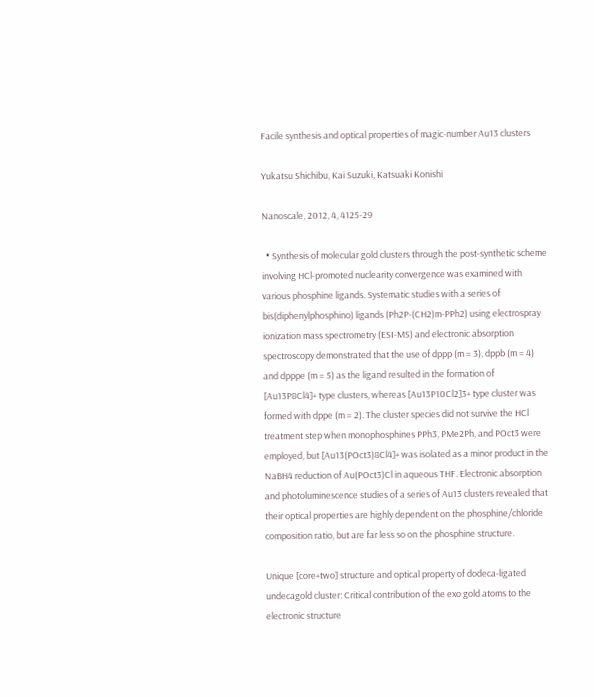Facile synthesis and optical properties of magic-number Au13 clusters

Yukatsu Shichibu, Kai Suzuki, Katsuaki Konishi

Nanoscale, 2012, 4, 4125-29

  • Synthesis of molecular gold clusters through the post-synthetic scheme involving HCl-promoted nuclearity convergence was examined with various phosphine ligands. Systematic studies with a series of bis(diphenylphosphino) ligands (Ph2P-(CH2)m-PPh2) using electrospray ionization mass spectrometry (ESI-MS) and electronic absorption spectroscopy demonstrated that the use of dppp (m = 3), dppb (m = 4) and dpppe (m = 5) as the ligand resulted in the formation of [Au13P8Cl4]+ type clusters, whereas [Au13P10Cl2]3+ type cluster was formed with dppe (m = 2). The cluster species did not survive the HCl treatment step when monophosphines PPh3, PMe2Ph, and POct3 were employed, but [Au13(POct3)8Cl4]+ was isolated as a minor product in the NaBH4 reduction of Au(POct3)Cl in aqueous THF. Electronic absorption and photoluminescence studies of a series of Au13 clusters revealed that their optical properties are highly dependent on the phosphine/chloride composition ratio, but are far less so on the phosphine structure.

Unique [core+two] structure and optical property of dodeca-ligated undecagold cluster: Critical contribution of the exo gold atoms to the electronic structure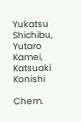Yukatsu Shichibu, Yutaro Kamei, Katsuaki Konishi

Chem.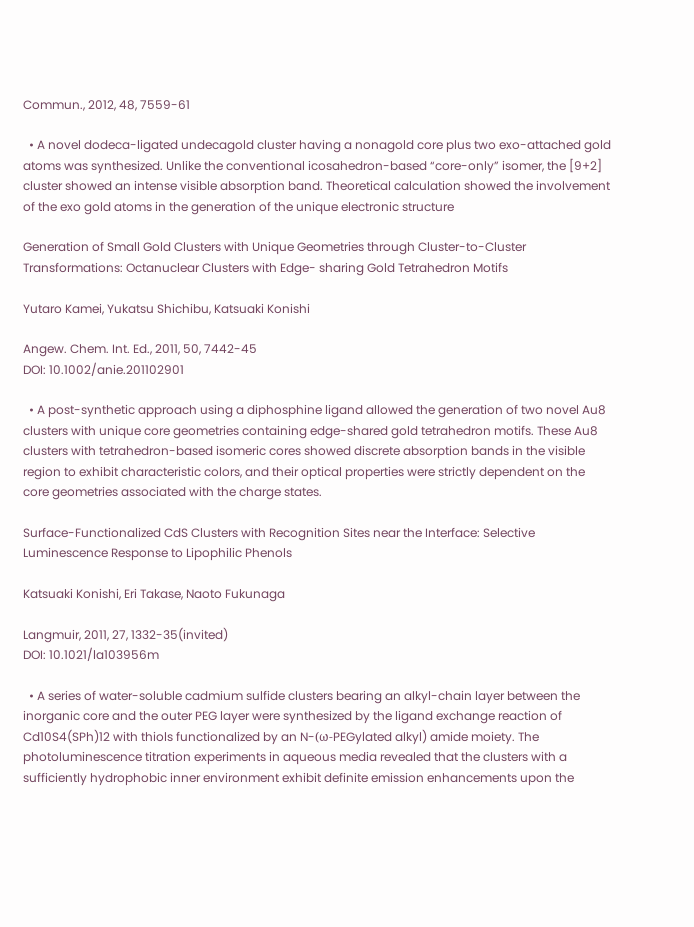Commun., 2012, 48, 7559-61

  • A novel dodeca-ligated undecagold cluster having a nonagold core plus two exo-attached gold atoms was synthesized. Unlike the conventional icosahedron-based “core-only” isomer, the [9+2] cluster showed an intense visible absorption band. Theoretical calculation showed the involvement of the exo gold atoms in the generation of the unique electronic structure

Generation of Small Gold Clusters with Unique Geometries through Cluster-to-Cluster Transformations: Octanuclear Clusters with Edge- sharing Gold Tetrahedron Motifs

Yutaro Kamei, Yukatsu Shichibu, Katsuaki Konishi

Angew. Chem. Int. Ed., 2011, 50, 7442-45
DOI: 10.1002/anie.201102901

  • A post-synthetic approach using a diphosphine ligand allowed the generation of two novel Au8 clusters with unique core geometries containing edge-shared gold tetrahedron motifs. These Au8 clusters with tetrahedron-based isomeric cores showed discrete absorption bands in the visible region to exhibit characteristic colors, and their optical properties were strictly dependent on the core geometries associated with the charge states.

Surface-Functionalized CdS Clusters with Recognition Sites near the Interface: Selective Luminescence Response to Lipophilic Phenols

Katsuaki Konishi, Eri Takase, Naoto Fukunaga

Langmuir, 2011, 27, 1332-35(invited)
DOI: 10.1021/la103956m

  • A series of water-soluble cadmium sulfide clusters bearing an alkyl-chain layer between the inorganic core and the outer PEG layer were synthesized by the ligand exchange reaction of Cd10S4(SPh)12 with thiols functionalized by an N-(ω-PEGylated alkyl) amide moiety. The photoluminescence titration experiments in aqueous media revealed that the clusters with a sufficiently hydrophobic inner environment exhibit definite emission enhancements upon the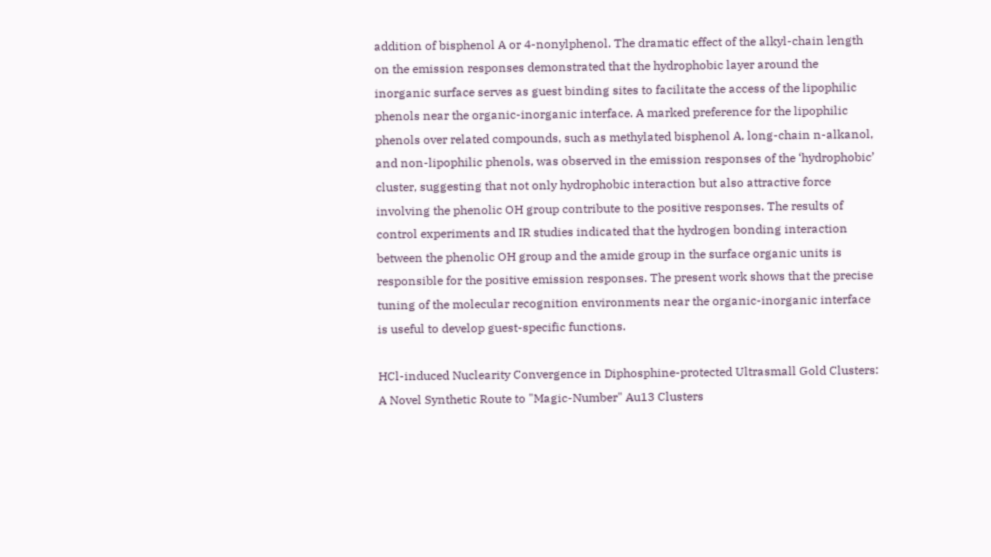addition of bisphenol A or 4-nonylphenol. The dramatic effect of the alkyl-chain length on the emission responses demonstrated that the hydrophobic layer around the inorganic surface serves as guest binding sites to facilitate the access of the lipophilic phenols near the organic-inorganic interface. A marked preference for the lipophilic phenols over related compounds, such as methylated bisphenol A, long-chain n-alkanol, and non-lipophilic phenols, was observed in the emission responses of the ‘hydrophobic’ cluster, suggesting that not only hydrophobic interaction but also attractive force involving the phenolic OH group contribute to the positive responses. The results of control experiments and IR studies indicated that the hydrogen bonding interaction between the phenolic OH group and the amide group in the surface organic units is responsible for the positive emission responses. The present work shows that the precise tuning of the molecular recognition environments near the organic-inorganic interface is useful to develop guest-specific functions.

HCl-induced Nuclearity Convergence in Diphosphine-protected Ultrasmall Gold Clusters: A Novel Synthetic Route to "Magic-Number" Au13 Clusters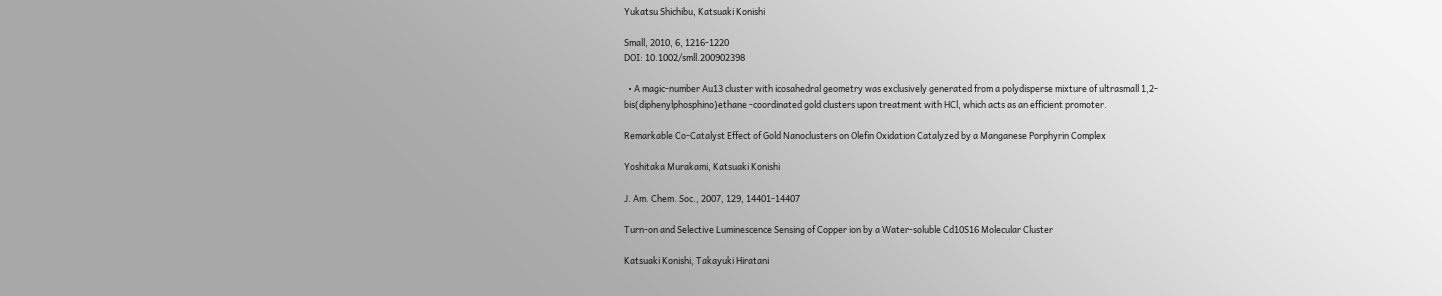Yukatsu Shichibu, Katsuaki Konishi

Small, 2010, 6, 1216-1220
DOI: 10.1002/smll.200902398

  • A magic-number Au13 cluster with icosahedral geometry was exclusively generated from a polydisperse mixture of ultrasmall 1,2-bis(diphenylphosphino)ethane -coordinated gold clusters upon treatment with HCl, which acts as an efficient promoter.

Remarkable Co-Catalyst Effect of Gold Nanoclusters on Olefin Oxidation Catalyzed by a Manganese Porphyrin Complex

Yoshitaka Murakami, Katsuaki Konishi

J. Am. Chem. Soc., 2007, 129, 14401-14407

Turn-on and Selective Luminescence Sensing of Copper ion by a Water-soluble Cd10S16 Molecular Cluster

Katsuaki Konishi, Takayuki Hiratani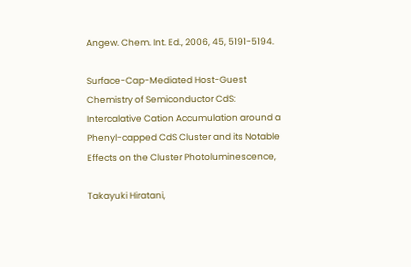Angew. Chem. Int. Ed., 2006, 45, 5191-5194.

Surface-Cap-Mediated Host-Guest Chemistry of Semiconductor CdS: Intercalative Cation Accumulation around a Phenyl-capped CdS Cluster and its Notable Effects on the Cluster Photoluminescence,

Takayuki Hiratani,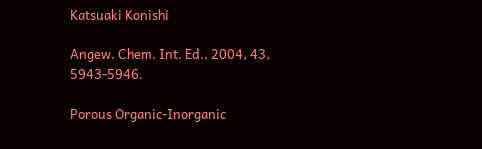Katsuaki Konishi

Angew. Chem. Int. Ed., 2004, 43, 5943-5946.

Porous Organic-Inorganic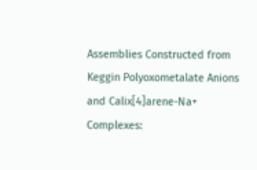Assemblies Constructed from Keggin Polyoxometalate Anions and Calix[4]arene-Na+ Complexes: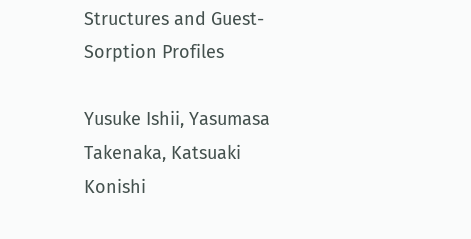Structures and Guest-Sorption Profiles

Yusuke Ishii, Yasumasa Takenaka, Katsuaki Konishi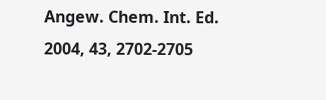Angew. Chem. Int. Ed. 2004, 43, 2702-2705